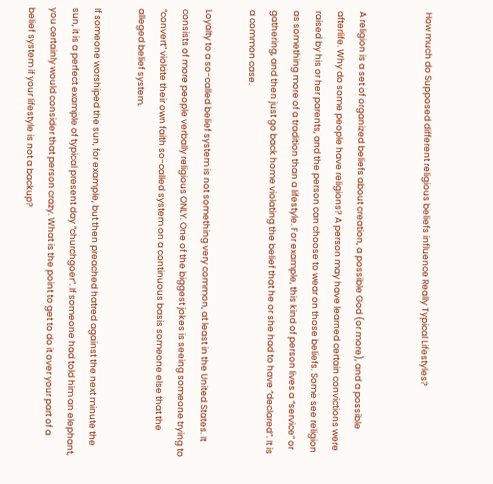How much do Supposed different religious beliefs influence Really Typical Lifestyles?


A religion is a set of organized beliefs about creation, a possible God (or more), and a possible afterlife. Why do some people have religions? A person may have learned certain convictions were raised by his or her parents, and the person can choose to wear on those beliefs. Some see religion as something more of a tradition than a lifestyle. For example, this kind of person lives a “service” or gathering, and then just go back home violating the belief that he or she had to have “declared”. It is a common case.

Loyalty to a so-called belief system is not something very common, at least in the United States. It consists of more people verbally religious ONLY. One of the biggest jokes is seeing someone trying to “convert” violate their own faith so-called system on a continuous basis someone else that the alleged belief system.

If someone worshiped the sun, for example, but then preached hatred against the next minute the sun, it is a perfect example of typical present day “churchgoer”. If someone had told him an elephant, you certainly would consider that person crazy. What is the point to get to do it over your part of a belief system if your lifestyle is not a backup?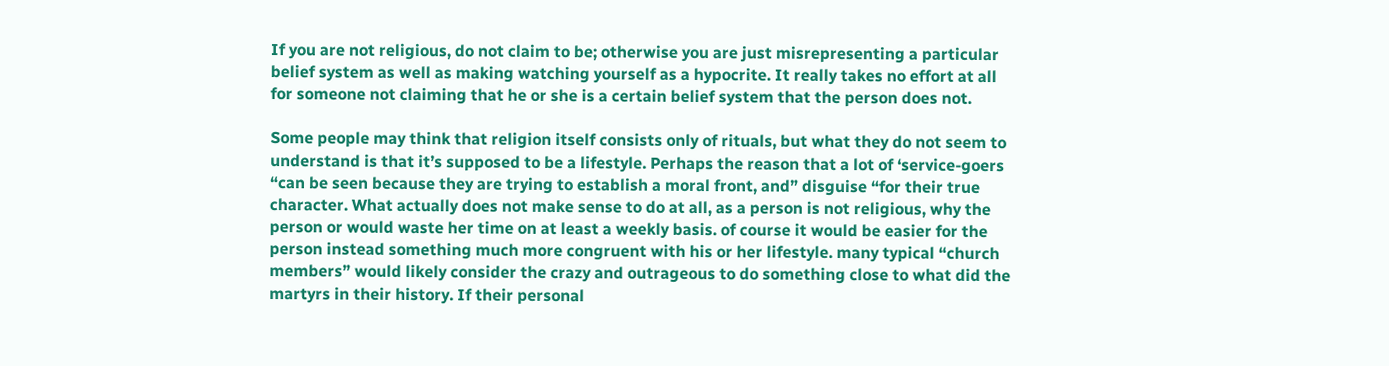If you are not religious, do not claim to be; otherwise you are just misrepresenting a particular belief system as well as making watching yourself as a hypocrite. It really takes no effort at all for someone not claiming that he or she is a certain belief system that the person does not.

Some people may think that religion itself consists only of rituals, but what they do not seem to understand is that it’s supposed to be a lifestyle. Perhaps the reason that a lot of ‘service-goers “can be seen because they are trying to establish a moral front, and” disguise “for their true character. What actually does not make sense to do at all, as a person is not religious, why the person or would waste her time on at least a weekly basis. of course it would be easier for the person instead something much more congruent with his or her lifestyle. many typical “church members” would likely consider the crazy and outrageous to do something close to what did the martyrs in their history. If their personal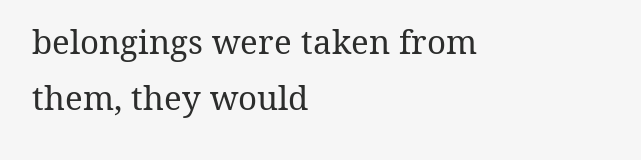belongings were taken from them, they would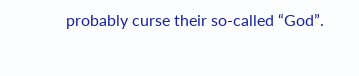probably curse their so-called “God”.